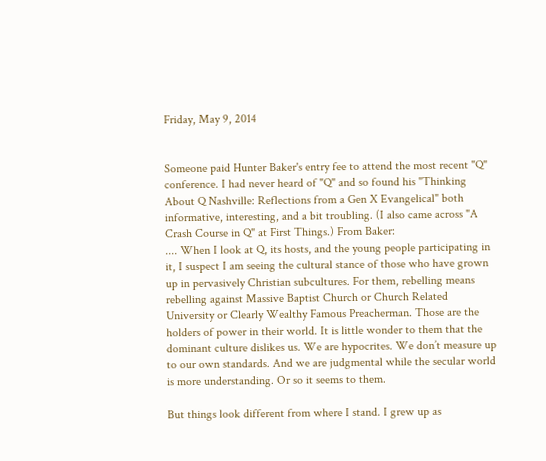Friday, May 9, 2014


Someone paid Hunter Baker's entry fee to attend the most recent "Q" conference. I had never heard of "Q" and so found his "Thinking About Q Nashville: Reflections from a Gen X Evangelical" both informative, interesting, and a bit troubling. (I also came across "A Crash Course in Q" at First Things.) From Baker:
.... When I look at Q, its hosts, and the young people participating in it, I suspect I am seeing the cultural stance of those who have grown up in pervasively Christian subcultures. For them, rebelling means rebelling against Massive Baptist Church or Church Related University or Clearly Wealthy Famous Preacherman. Those are the holders of power in their world. It is little wonder to them that the dominant culture dislikes us. We are hypocrites. We don’t measure up to our own standards. And we are judgmental while the secular world is more understanding. Or so it seems to them.

But things look different from where I stand. I grew up as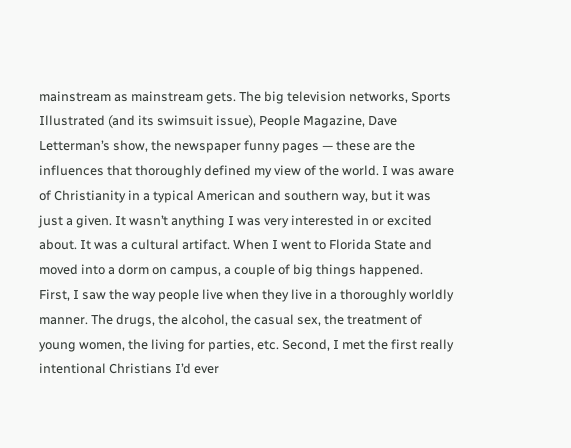mainstream as mainstream gets. The big television networks, Sports Illustrated (and its swimsuit issue), People Magazine, Dave Letterman’s show, the newspaper funny pages — these are the influences that thoroughly defined my view of the world. I was aware of Christianity in a typical American and southern way, but it was just a given. It wasn’t anything I was very interested in or excited about. It was a cultural artifact. When I went to Florida State and moved into a dorm on campus, a couple of big things happened. First, I saw the way people live when they live in a thoroughly worldly manner. The drugs, the alcohol, the casual sex, the treatment of young women, the living for parties, etc. Second, I met the first really intentional Christians I’d ever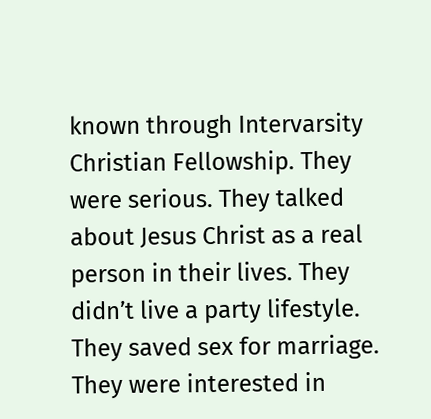known through Intervarsity Christian Fellowship. They were serious. They talked about Jesus Christ as a real person in their lives. They didn’t live a party lifestyle. They saved sex for marriage. They were interested in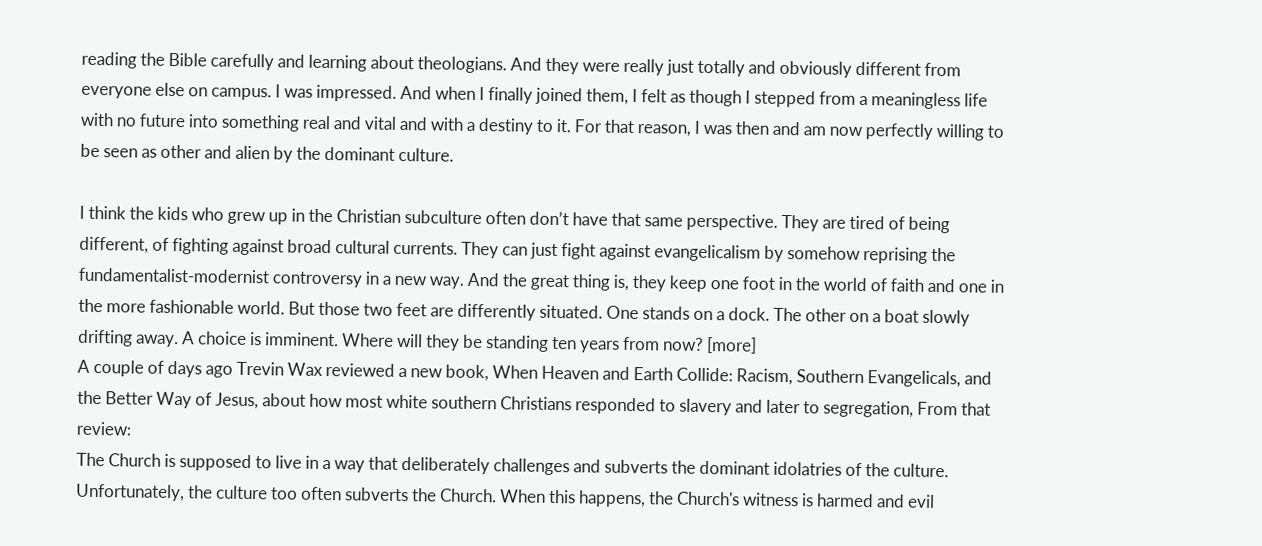reading the Bible carefully and learning about theologians. And they were really just totally and obviously different from everyone else on campus. I was impressed. And when I finally joined them, I felt as though I stepped from a meaningless life with no future into something real and vital and with a destiny to it. For that reason, I was then and am now perfectly willing to be seen as other and alien by the dominant culture.

I think the kids who grew up in the Christian subculture often don’t have that same perspective. They are tired of being different, of fighting against broad cultural currents. They can just fight against evangelicalism by somehow reprising the fundamentalist-modernist controversy in a new way. And the great thing is, they keep one foot in the world of faith and one in the more fashionable world. But those two feet are differently situated. One stands on a dock. The other on a boat slowly drifting away. A choice is imminent. Where will they be standing ten years from now? [more]
A couple of days ago Trevin Wax reviewed a new book, When Heaven and Earth Collide: Racism, Southern Evangelicals, and the Better Way of Jesus, about how most white southern Christians responded to slavery and later to segregation, From that review:
The Church is supposed to live in a way that deliberately challenges and subverts the dominant idolatries of the culture. Unfortunately, the culture too often subverts the Church. When this happens, the Church's witness is harmed and evil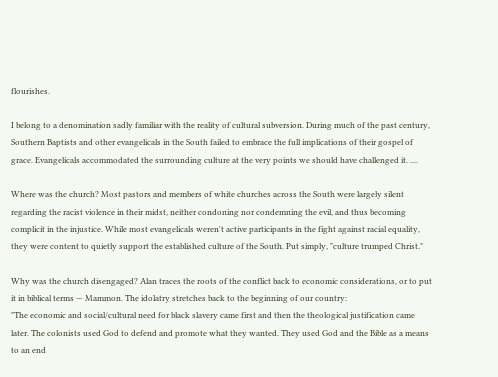flourishes.

I belong to a denomination sadly familiar with the reality of cultural subversion. During much of the past century, Southern Baptists and other evangelicals in the South failed to embrace the full implications of their gospel of grace. Evangelicals accommodated the surrounding culture at the very points we should have challenged it. ....

Where was the church? Most pastors and members of white churches across the South were largely silent regarding the racist violence in their midst, neither condoning nor condemning the evil, and thus becoming complicit in the injustice. While most evangelicals weren't active participants in the fight against racial equality, they were content to quietly support the established culture of the South. Put simply, "culture trumped Christ."

Why was the church disengaged? Alan traces the roots of the conflict back to economic considerations, or to put it in biblical terms — Mammon. The idolatry stretches back to the beginning of our country:
"The economic and social/cultural need for black slavery came first and then the theological justification came later. The colonists used God to defend and promote what they wanted. They used God and the Bible as a means to an end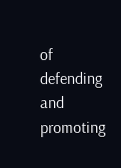of defending and promoting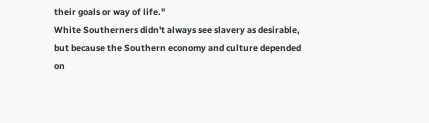their goals or way of life."
White Southerners didn't always see slavery as desirable, but because the Southern economy and culture depended on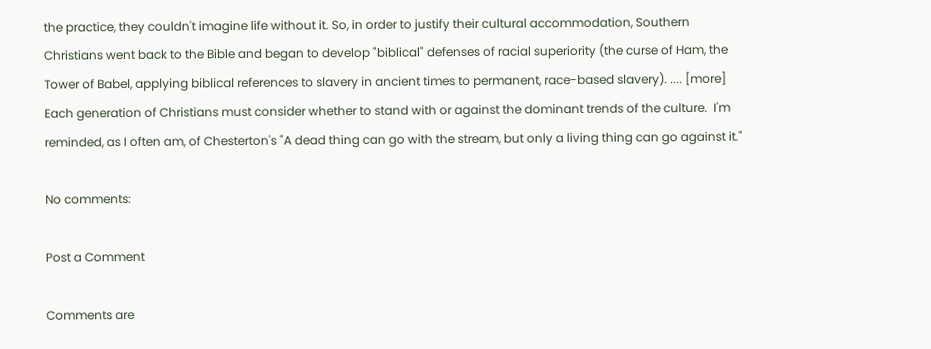the practice, they couldn't imagine life without it. So, in order to justify their cultural accommodation, Southern Christians went back to the Bible and began to develop "biblical" defenses of racial superiority (the curse of Ham, the Tower of Babel, applying biblical references to slavery in ancient times to permanent, race-based slavery). .... [more]
Each generation of Christians must consider whether to stand with or against the dominant trends of the culture.  I'm reminded, as I often am, of Chesterton's "A dead thing can go with the stream, but only a living thing can go against it."

No comments:

Post a Comment

Comments are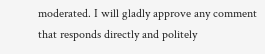moderated. I will gladly approve any comment that responds directly and politely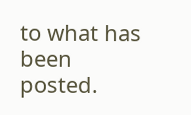to what has been posted.